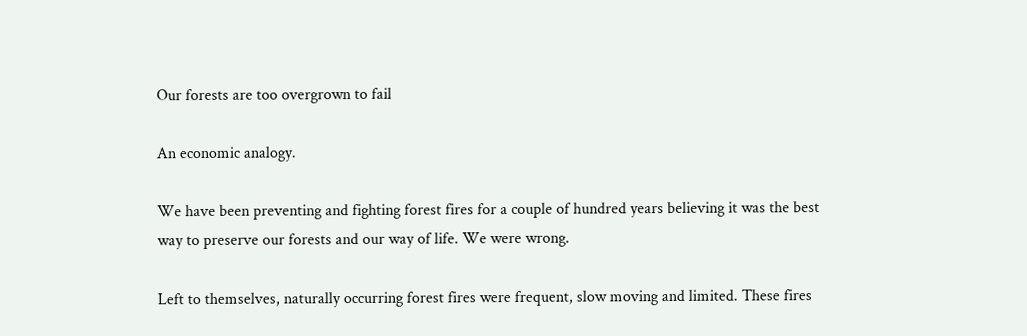Our forests are too overgrown to fail

An economic analogy.

We have been preventing and fighting forest fires for a couple of hundred years believing it was the best way to preserve our forests and our way of life. We were wrong.

Left to themselves, naturally occurring forest fires were frequent, slow moving and limited. These fires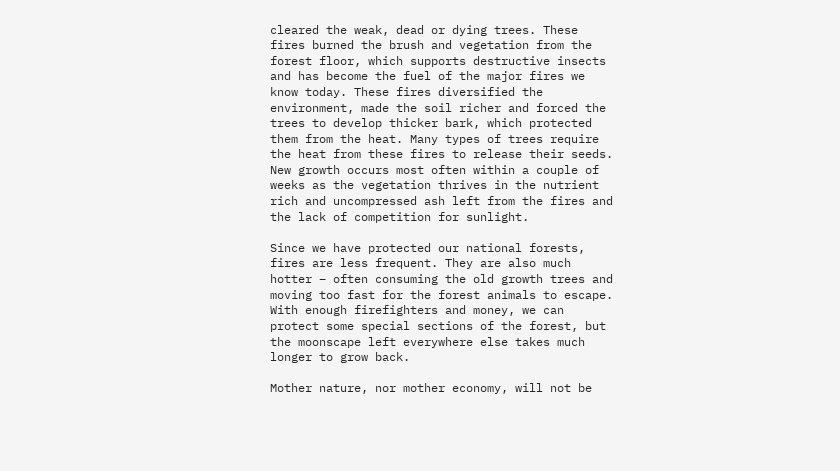cleared the weak, dead or dying trees. These fires burned the brush and vegetation from the forest floor, which supports destructive insects and has become the fuel of the major fires we know today. These fires diversified the environment, made the soil richer and forced the trees to develop thicker bark, which protected them from the heat. Many types of trees require the heat from these fires to release their seeds. New growth occurs most often within a couple of weeks as the vegetation thrives in the nutrient rich and uncompressed ash left from the fires and the lack of competition for sunlight.

Since we have protected our national forests, fires are less frequent. They are also much hotter – often consuming the old growth trees and moving too fast for the forest animals to escape. With enough firefighters and money, we can protect some special sections of the forest, but the moonscape left everywhere else takes much longer to grow back.

Mother nature, nor mother economy, will not be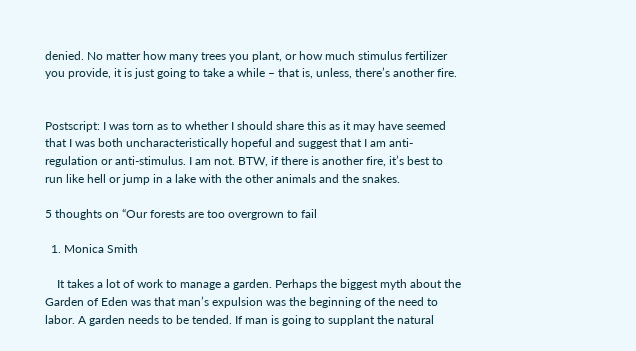denied. No matter how many trees you plant, or how much stimulus fertilizer you provide, it is just going to take a while – that is, unless, there’s another fire.


Postscript: I was torn as to whether I should share this as it may have seemed that I was both uncharacteristically hopeful and suggest that I am anti-regulation or anti-stimulus. I am not. BTW, if there is another fire, it’s best to run like hell or jump in a lake with the other animals and the snakes.

5 thoughts on “Our forests are too overgrown to fail

  1. Monica Smith

    It takes a lot of work to manage a garden. Perhaps the biggest myth about the Garden of Eden was that man’s expulsion was the beginning of the need to labor. A garden needs to be tended. If man is going to supplant the natural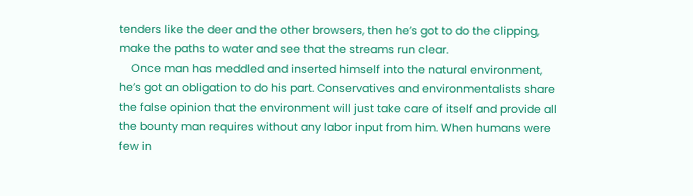tenders like the deer and the other browsers, then he’s got to do the clipping, make the paths to water and see that the streams run clear.
    Once man has meddled and inserted himself into the natural environment, he’s got an obligation to do his part. Conservatives and environmentalists share the false opinion that the environment will just take care of itself and provide all the bounty man requires without any labor input from him. When humans were few in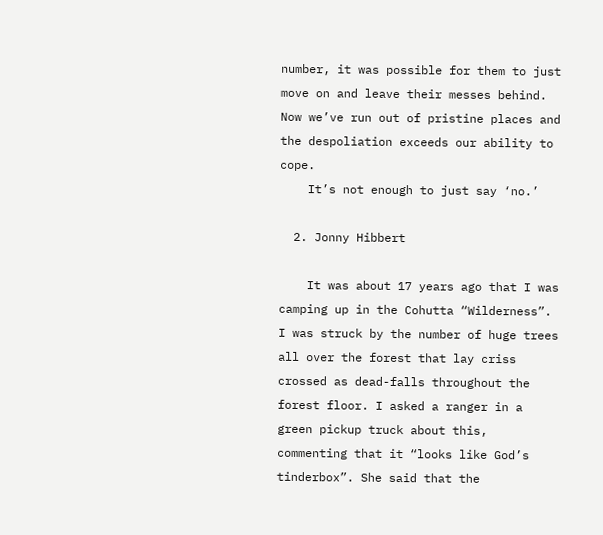number, it was possible for them to just move on and leave their messes behind. Now we’ve run out of pristine places and the despoliation exceeds our ability to cope.
    It’s not enough to just say ‘no.’

  2. Jonny Hibbert

    It was about 17 years ago that I was camping up in the Cohutta “Wilderness”. I was struck by the number of huge trees all over the forest that lay criss crossed as dead-falls throughout the forest floor. I asked a ranger in a green pickup truck about this, commenting that it “looks like God’s tinderbox”. She said that the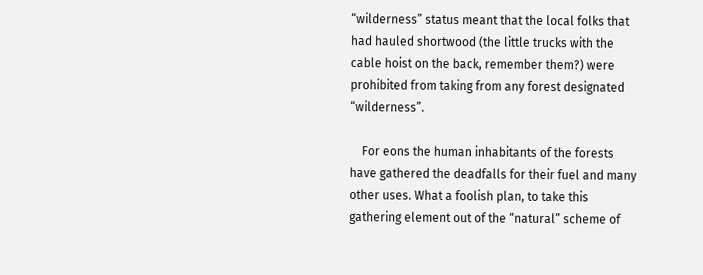“wilderness” status meant that the local folks that had hauled shortwood (the little trucks with the cable hoist on the back, remember them?) were prohibited from taking from any forest designated “wilderness”.

    For eons the human inhabitants of the forests have gathered the deadfalls for their fuel and many other uses. What a foolish plan, to take this gathering element out of the “natural” scheme of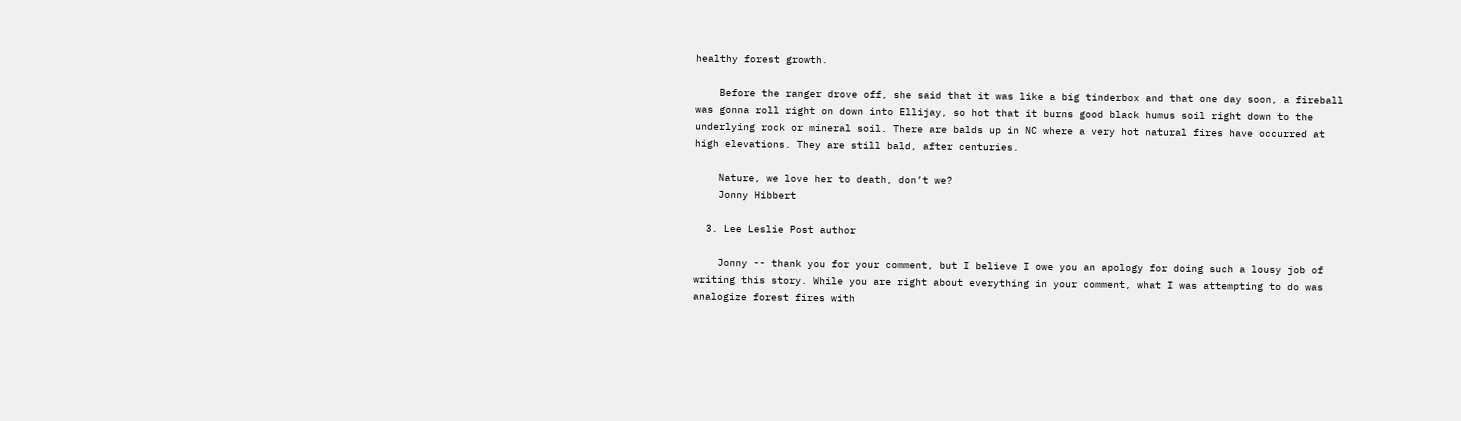healthy forest growth.

    Before the ranger drove off, she said that it was like a big tinderbox and that one day soon, a fireball was gonna roll right on down into Ellijay, so hot that it burns good black humus soil right down to the underlying rock or mineral soil. There are balds up in NC where a very hot natural fires have occurred at high elevations. They are still bald, after centuries.

    Nature, we love her to death, don’t we?
    Jonny Hibbert

  3. Lee Leslie Post author

    Jonny -- thank you for your comment, but I believe I owe you an apology for doing such a lousy job of writing this story. While you are right about everything in your comment, what I was attempting to do was analogize forest fires with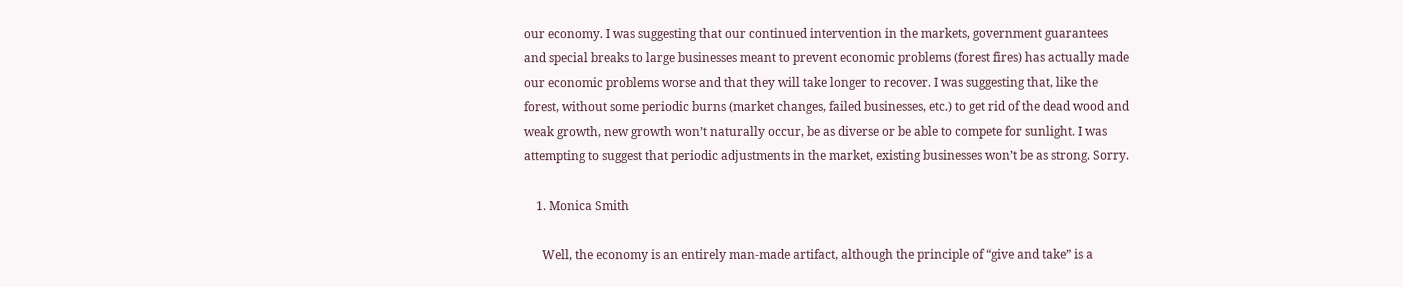our economy. I was suggesting that our continued intervention in the markets, government guarantees and special breaks to large businesses meant to prevent economic problems (forest fires) has actually made our economic problems worse and that they will take longer to recover. I was suggesting that, like the forest, without some periodic burns (market changes, failed businesses, etc.) to get rid of the dead wood and weak growth, new growth won’t naturally occur, be as diverse or be able to compete for sunlight. I was attempting to suggest that periodic adjustments in the market, existing businesses won’t be as strong. Sorry.

    1. Monica Smith

      Well, the economy is an entirely man-made artifact, although the principle of “give and take” is a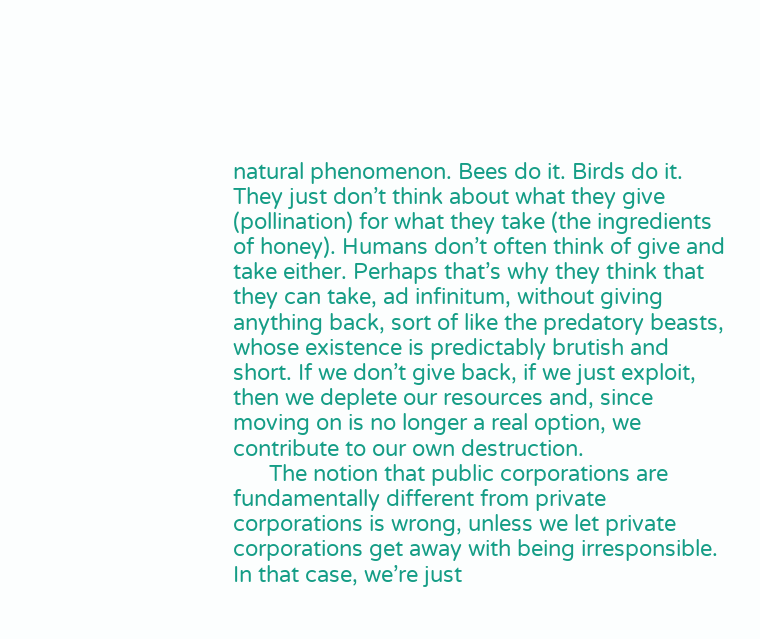natural phenomenon. Bees do it. Birds do it. They just don’t think about what they give (pollination) for what they take (the ingredients of honey). Humans don’t often think of give and take either. Perhaps that’s why they think that they can take, ad infinitum, without giving anything back, sort of like the predatory beasts, whose existence is predictably brutish and short. If we don’t give back, if we just exploit, then we deplete our resources and, since moving on is no longer a real option, we contribute to our own destruction.
      The notion that public corporations are fundamentally different from private corporations is wrong, unless we let private corporations get away with being irresponsible. In that case, we’re just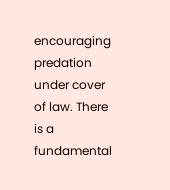encouraging predation under cover of law. There is a fundamental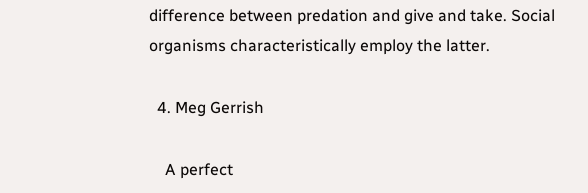difference between predation and give and take. Social organisms characteristically employ the latter.

  4. Meg Gerrish

    A perfect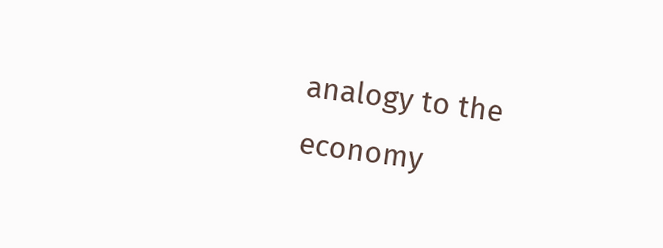analogy to the economy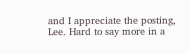and I appreciate the posting, Lee. Hard to say more in a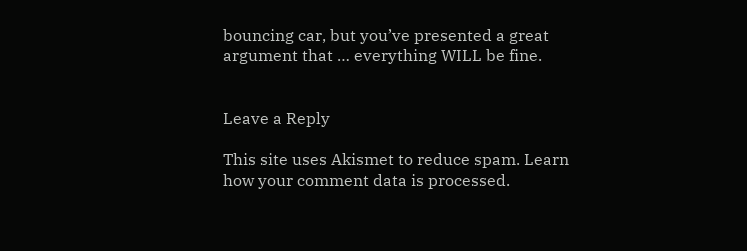bouncing car, but you’ve presented a great argument that … everything WILL be fine.


Leave a Reply

This site uses Akismet to reduce spam. Learn how your comment data is processed.